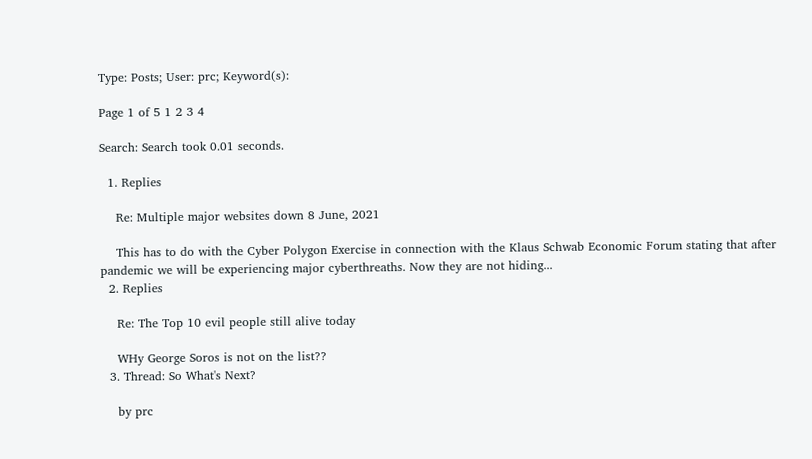Type: Posts; User: prc; Keyword(s):

Page 1 of 5 1 2 3 4

Search: Search took 0.01 seconds.

  1. Replies

    Re: Multiple major websites down 8 June, 2021

    This has to do with the Cyber Polygon Exercise in connection with the Klaus Schwab Economic Forum stating that after pandemic we will be experiencing major cyberthreaths. Now they are not hiding...
  2. Replies

    Re: The Top 10 evil people still alive today

    WHy George Soros is not on the list??
  3. Thread: So What's Next?

    by prc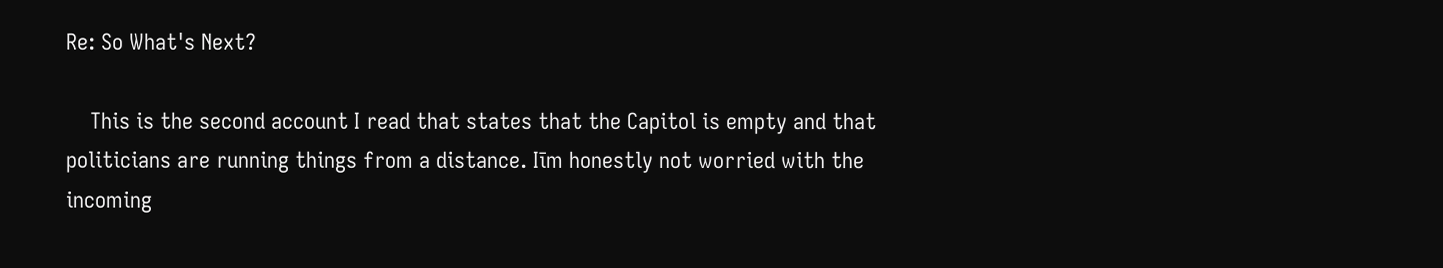Re: So What's Next?

    This is the second account I read that states that the Capitol is empty and that politicians are running things from a distance. Iīm honestly not worried with the incoming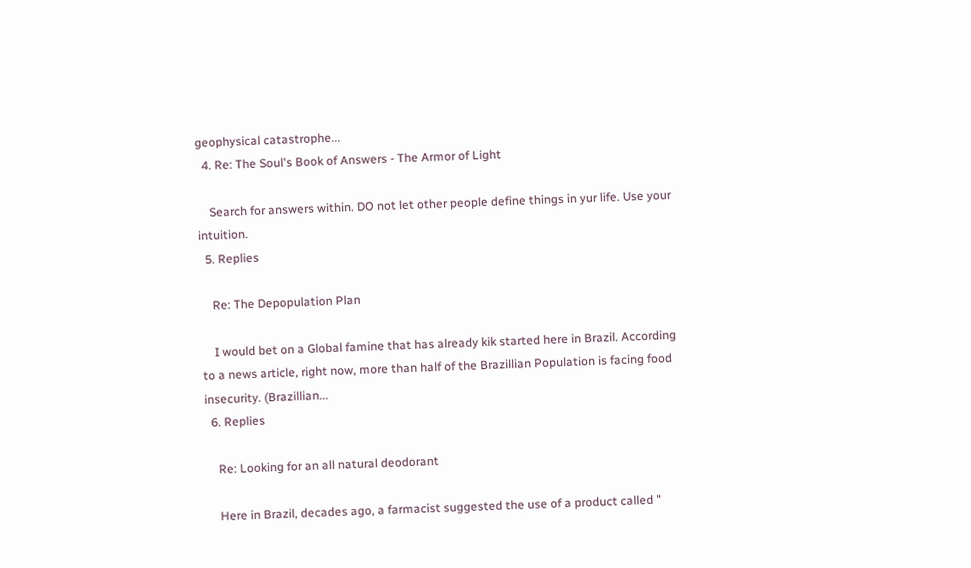geophysical catastrophe...
  4. Re: The Soul's Book of Answers - The Armor of Light

    Search for answers within. DO not let other people define things in yur life. Use your intuition.
  5. Replies

    Re: The Depopulation Plan

    I would bet on a Global famine that has already kik started here in Brazil. According to a news article, right now, more than half of the Brazillian Population is facing food insecurity. (Brazillian...
  6. Replies

    Re: Looking for an all natural deodorant

    Here in Brazil, decades ago, a farmacist suggested the use of a product called "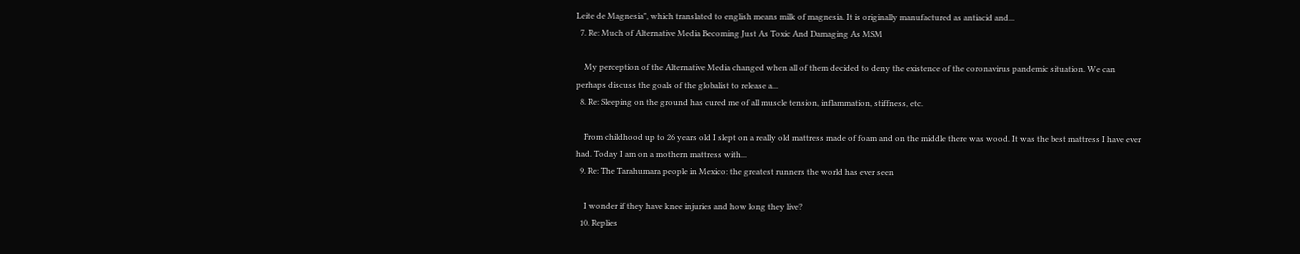Leite de Magnesia", which translated to english means milk of magnesia. It is originally manufactured as antiacid and...
  7. Re: Much of Alternative Media Becoming Just As Toxic And Damaging As MSM

    My perception of the Alternative Media changed when all of them decided to deny the existence of the coronavirus pandemic situation. We can perhaps discuss the goals of the globalist to release a...
  8. Re: Sleeping on the ground has cured me of all muscle tension, inflammation, stiffness, etc.

    From childhood up to 26 years old I slept on a really old mattress made of foam and on the middle there was wood. It was the best mattress I have ever had. Today I am on a mothern mattress with...
  9. Re: The Tarahumara people in Mexico: the greatest runners the world has ever seen

    I wonder if they have knee injuries and how long they live?
  10. Replies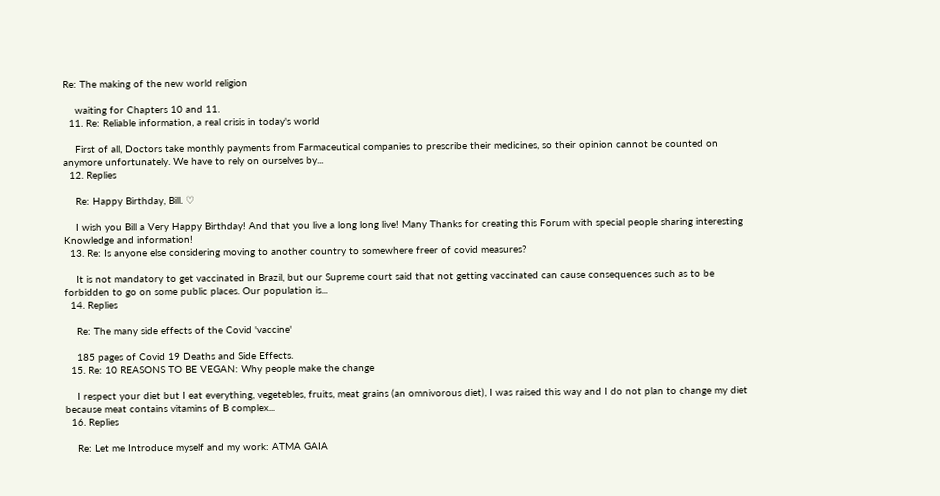Re: The making of the new world religion

    waiting for Chapters 10 and 11.
  11. Re: Reliable information, a real crisis in today's world

    First of all, Doctors take monthly payments from Farmaceutical companies to prescribe their medicines, so their opinion cannot be counted on anymore unfortunately. We have to rely on ourselves by...
  12. Replies

    Re: Happy Birthday, Bill. ♡

    I wish you Bill a Very Happy Birthday! And that you live a long long live! Many Thanks for creating this Forum with special people sharing interesting Knowledge and information!
  13. Re: Is anyone else considering moving to another country to somewhere freer of covid measures?

    It is not mandatory to get vaccinated in Brazil, but our Supreme court said that not getting vaccinated can cause consequences such as to be forbidden to go on some public places. Our population is...
  14. Replies

    Re: The many side effects of the Covid 'vaccine'

    185 pages of Covid 19 Deaths and Side Effects.
  15. Re: 10 REASONS TO BE VEGAN: Why people make the change

    I respect your diet but I eat everything, vegetebles, fruits, meat grains (an omnivorous diet), I was raised this way and I do not plan to change my diet because meat contains vitamins of B complex...
  16. Replies

    Re: Let me Introduce myself and my work: ATMA GAIA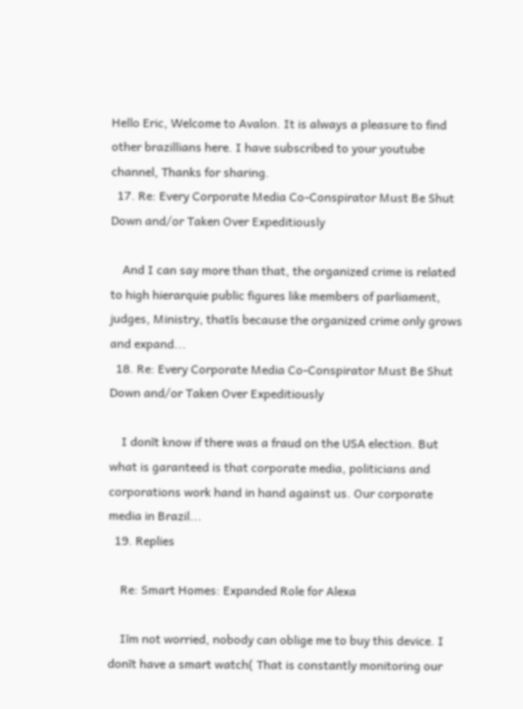Hello Eric, Welcome to Avalon. It is always a pleasure to find other brazillians here. I have subscribed to your youtube channel, Thanks for sharing.
  17. Re: Every Corporate Media Co-Conspirator Must Be Shut Down and/or Taken Over Expeditiously

    And I can say more than that, the organized crime is related to high hierarquie public figures like members of parliament, judges, Ministry, thatīs because the organized crime only grows and expand...
  18. Re: Every Corporate Media Co-Conspirator Must Be Shut Down and/or Taken Over Expeditiously

    I donīt know if there was a fraud on the USA election. But what is garanteed is that corporate media, politicians and corporations work hand in hand against us. Our corporate media in Brazil...
  19. Replies

    Re: Smart Homes: Expanded Role for Alexa

    Iīm not worried, nobody can oblige me to buy this device. I donīt have a smart watch( That is constantly monitoring our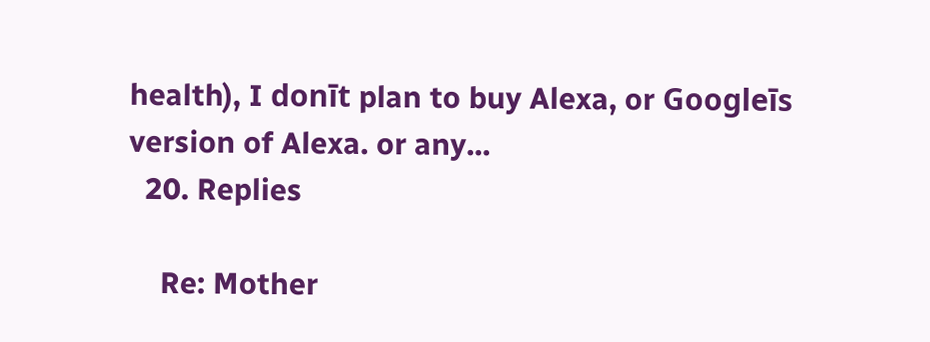health), I donīt plan to buy Alexa, or Googleīs version of Alexa. or any...
  20. Replies

    Re: Mother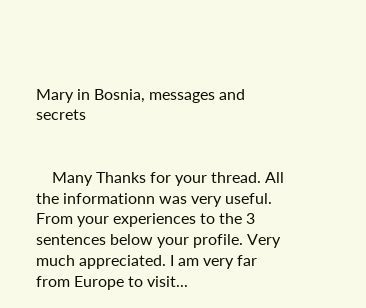Mary in Bosnia, messages and secrets


    Many Thanks for your thread. All the informationn was very useful. From your experiences to the 3 sentences below your profile. Very much appreciated. I am very far from Europe to visit...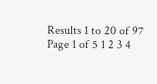Results 1 to 20 of 97
Page 1 of 5 1 2 3 4